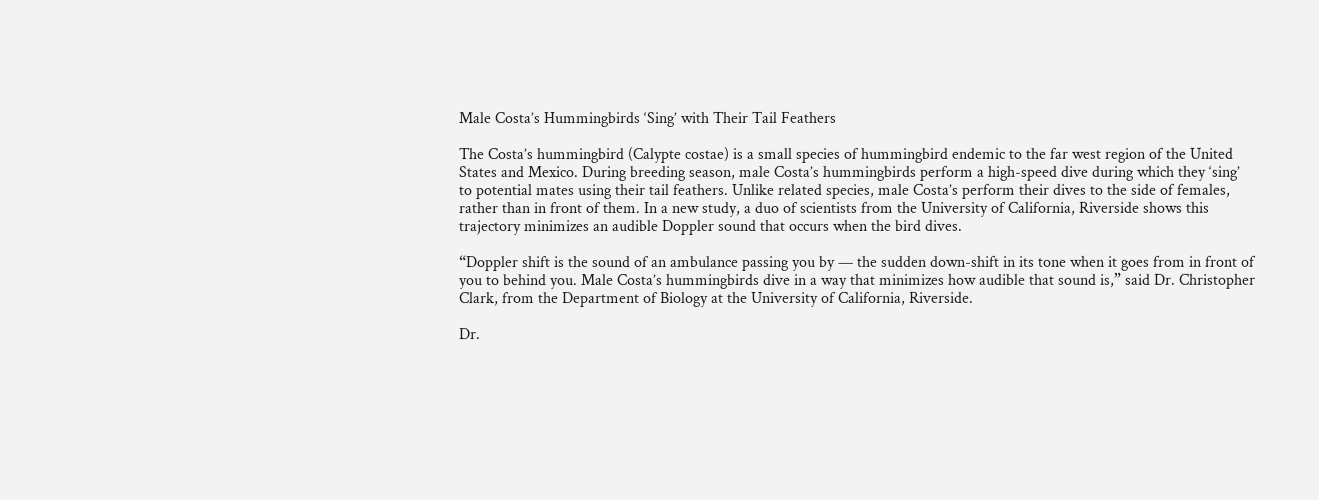Male Costa’s Hummingbirds ‘Sing’ with Their Tail Feathers

The Costa’s hummingbird (Calypte costae) is a small species of hummingbird endemic to the far west region of the United States and Mexico. During breeding season, male Costa’s hummingbirds perform a high-speed dive during which they ‘sing’ to potential mates using their tail feathers. Unlike related species, male Costa’s perform their dives to the side of females, rather than in front of them. In a new study, a duo of scientists from the University of California, Riverside shows this trajectory minimizes an audible Doppler sound that occurs when the bird dives.

“Doppler shift is the sound of an ambulance passing you by — the sudden down-shift in its tone when it goes from in front of you to behind you. Male Costa’s hummingbirds dive in a way that minimizes how audible that sound is,” said Dr. Christopher Clark, from the Department of Biology at the University of California, Riverside.

Dr.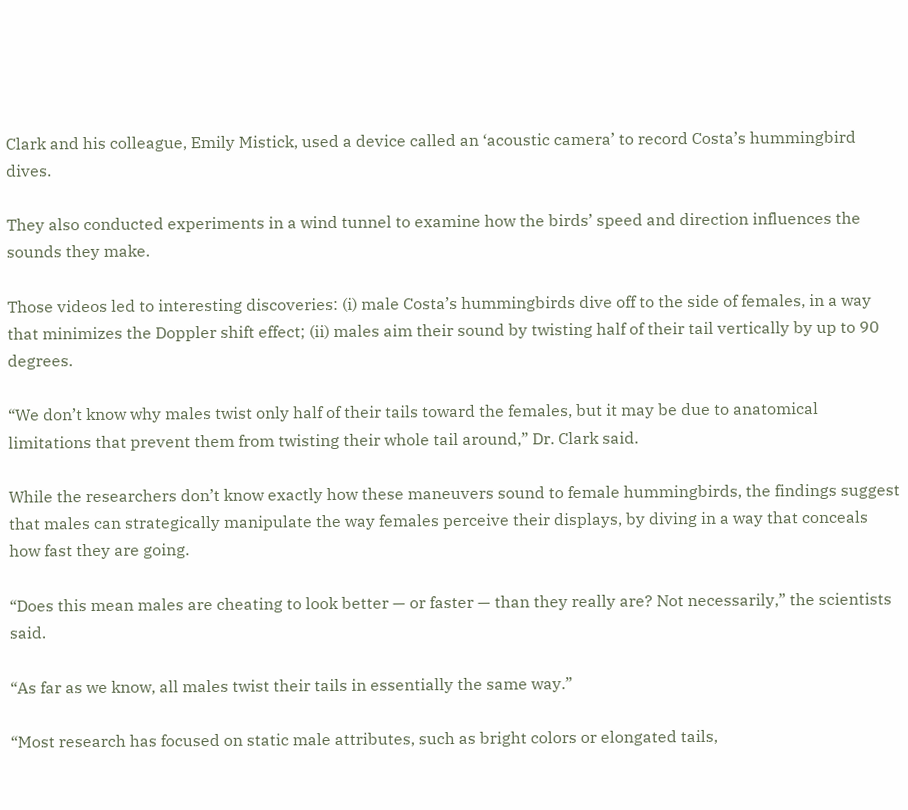Clark and his colleague, Emily Mistick, used a device called an ‘acoustic camera’ to record Costa’s hummingbird dives.

They also conducted experiments in a wind tunnel to examine how the birds’ speed and direction influences the sounds they make.

Those videos led to interesting discoveries: (i) male Costa’s hummingbirds dive off to the side of females, in a way that minimizes the Doppler shift effect; (ii) males aim their sound by twisting half of their tail vertically by up to 90 degrees.

“We don’t know why males twist only half of their tails toward the females, but it may be due to anatomical limitations that prevent them from twisting their whole tail around,” Dr. Clark said.

While the researchers don’t know exactly how these maneuvers sound to female hummingbirds, the findings suggest that males can strategically manipulate the way females perceive their displays, by diving in a way that conceals how fast they are going.

“Does this mean males are cheating to look better — or faster — than they really are? Not necessarily,” the scientists said.

“As far as we know, all males twist their tails in essentially the same way.”

“Most research has focused on static male attributes, such as bright colors or elongated tails,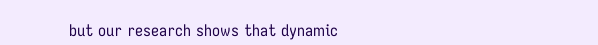but our research shows that dynamic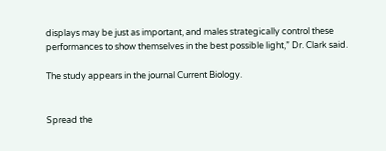displays may be just as important, and males strategically control these performances to show themselves in the best possible light,” Dr. Clark said.

The study appears in the journal Current Biology.


Spread the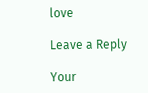love

Leave a Reply

Your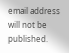email address will not be published.